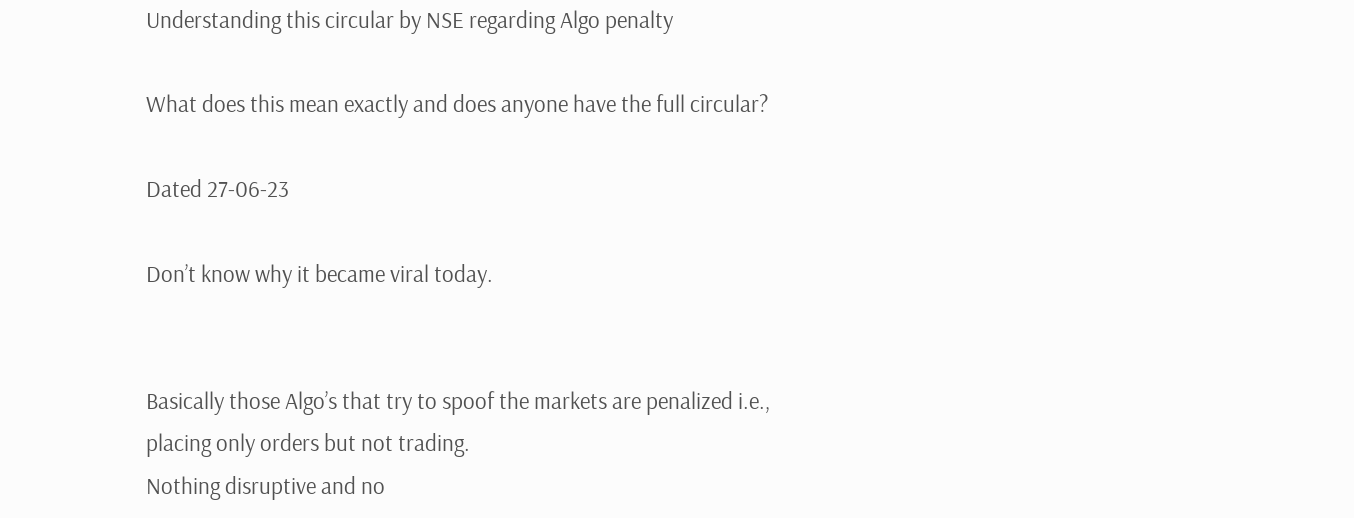Understanding this circular by NSE regarding Algo penalty

What does this mean exactly and does anyone have the full circular?

Dated 27-06-23

Don’t know why it became viral today.


Basically those Algo’s that try to spoof the markets are penalized i.e., placing only orders but not trading.
Nothing disruptive and no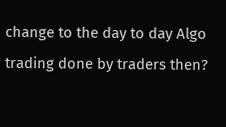change to the day to day Algo trading done by traders then?